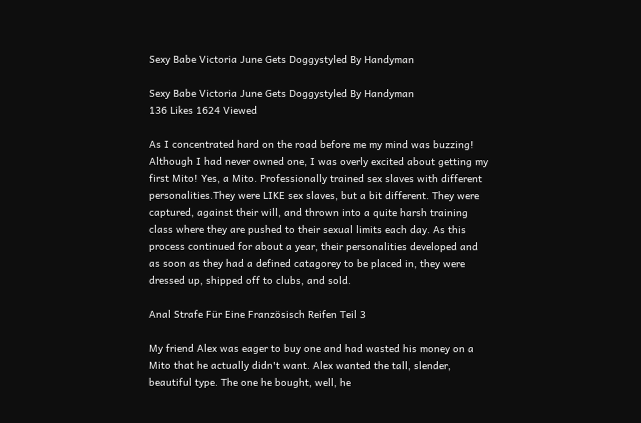Sexy Babe Victoria June Gets Doggystyled By Handyman

Sexy Babe Victoria June Gets Doggystyled By Handyman
136 Likes 1624 Viewed

As I concentrated hard on the road before me my mind was buzzing! Although I had never owned one, I was overly excited about getting my first Mito! Yes, a Mito. Professionally trained sex slaves with different personalities.They were LIKE sex slaves, but a bit different. They were captured, against their will, and thrown into a quite harsh training class where they are pushed to their sexual limits each day. As this process continued for about a year, their personalities developed and as soon as they had a defined catagorey to be placed in, they were dressed up, shipped off to clubs, and sold.

Anal Strafe Für Eine Französisch Reifen Teil 3

My friend Alex was eager to buy one and had wasted his money on a Mito that he actually didn't want. Alex wanted the tall, slender, beautiful type. The one he bought, well, he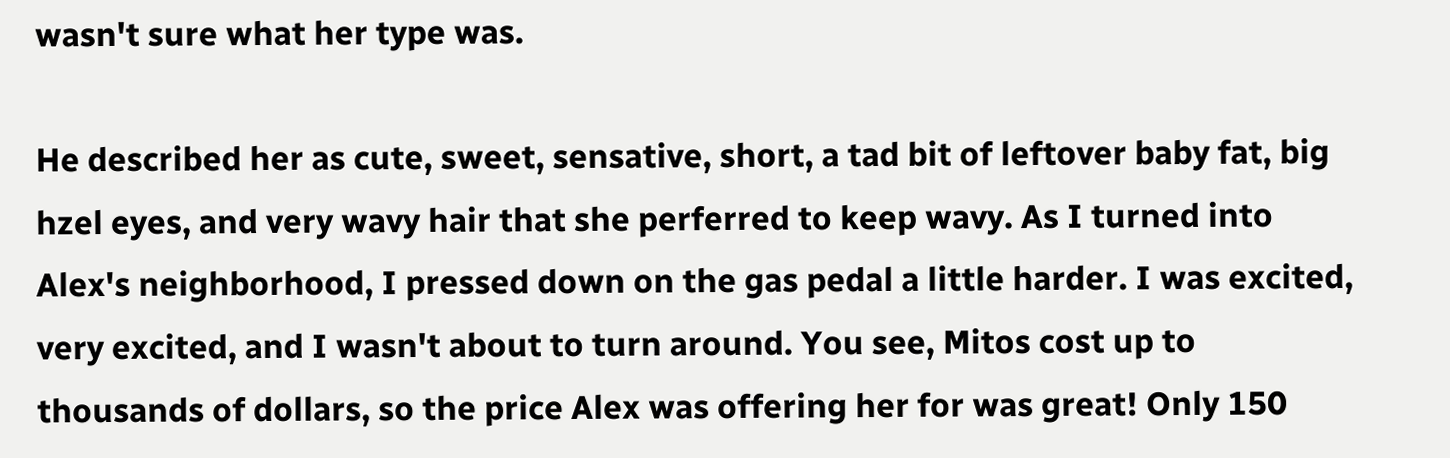wasn't sure what her type was.

He described her as cute, sweet, sensative, short, a tad bit of leftover baby fat, big hzel eyes, and very wavy hair that she perferred to keep wavy. As I turned into Alex's neighborhood, I pressed down on the gas pedal a little harder. I was excited, very excited, and I wasn't about to turn around. You see, Mitos cost up to thousands of dollars, so the price Alex was offering her for was great! Only 150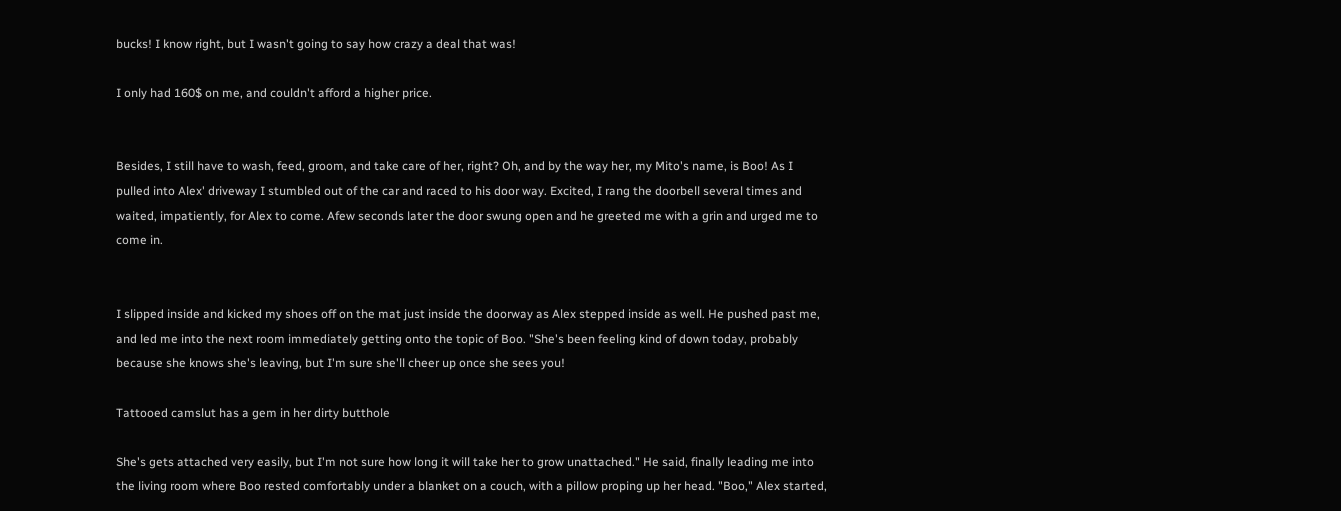bucks! I know right, but I wasn't going to say how crazy a deal that was!

I only had 160$ on me, and couldn't afford a higher price.


Besides, I still have to wash, feed, groom, and take care of her, right? Oh, and by the way her, my Mito's name, is Boo! As I pulled into Alex' driveway I stumbled out of the car and raced to his door way. Excited, I rang the doorbell several times and waited, impatiently, for Alex to come. Afew seconds later the door swung open and he greeted me with a grin and urged me to come in.


I slipped inside and kicked my shoes off on the mat just inside the doorway as Alex stepped inside as well. He pushed past me, and led me into the next room immediately getting onto the topic of Boo. "She's been feeling kind of down today, probably because she knows she's leaving, but I'm sure she'll cheer up once she sees you!

Tattooed camslut has a gem in her dirty butthole

She's gets attached very easily, but I'm not sure how long it will take her to grow unattached." He said, finally leading me into the living room where Boo rested comfortably under a blanket on a couch, with a pillow proping up her head. "Boo," Alex started,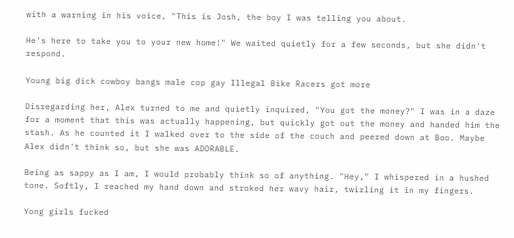with a warning in his voice, "This is Josh, the boy I was telling you about.

He's here to take you to your new home!" We waited quietly for a few seconds, but she didn't respond.

Young big dick cowboy bangs male cop gay Illegal Bike Racers got more

Disregarding her, Alex turned to me and quietly inquired, "You got the money?" I was in a daze for a moment that this was actually happening, but quickly got out the money and handed him the stash. As he counted it I walked over to the side of the couch and peered down at Boo. Maybe Alex didn't think so, but she was ADORABLE.

Being as sappy as I am, I would probably think so of anything. "Hey," I whispered in a hushed tone. Softly, I reached my hand down and stroked her wavy hair, twirling it in my fingers.

Yong girls fucked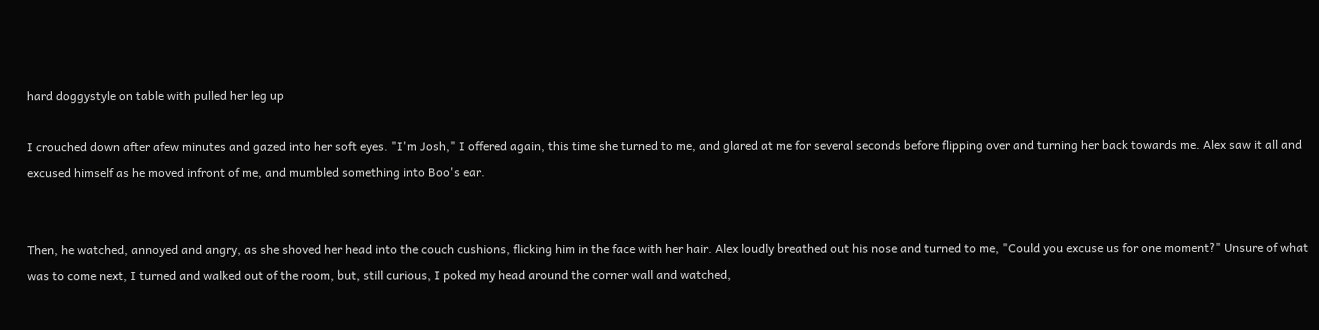hard doggystyle on table with pulled her leg up

I crouched down after afew minutes and gazed into her soft eyes. "I'm Josh," I offered again, this time she turned to me, and glared at me for several seconds before flipping over and turning her back towards me. Alex saw it all and excused himself as he moved infront of me, and mumbled something into Boo's ear.


Then, he watched, annoyed and angry, as she shoved her head into the couch cushions, flicking him in the face with her hair. Alex loudly breathed out his nose and turned to me, "Could you excuse us for one moment?" Unsure of what was to come next, I turned and walked out of the room, but, still curious, I poked my head around the corner wall and watched,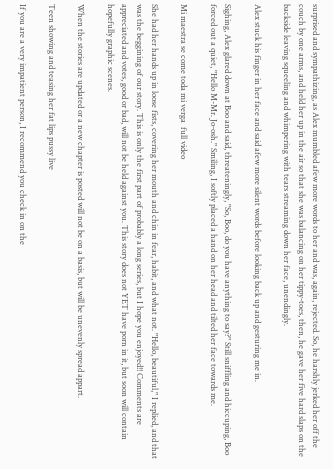surprised and sympathizing, as Alex mumbled afew more words to her and was, again, rejected. So, he harshly jerked her off the couch by one arms, and held her up in the air so that she was balancing on her tippy-toes, then, he gave her five hard slaps on the backside leaving squeeling and whimpering with tears streaming down her face, unendingly.

Alex stuck his finger in her face and said afew more silent words before looking back up and gesturing me in.

Sighing, Alex glared down at Boo and said, threateningly, "So, Boo, do you have anything to say?" Still sniffling and hiccuping, Boo forced out a quiet, "Hello M-Mr. Jo-osh." Smiling, I softly placed a hand on her head and tilted her face towards me.

Mi maestra se come toda mi verga  full video

She had her hands up in loose fists, covering her mouth and chin in fear, habit, and what not. "Hello, beautiful," I replied, and that was the beggining of our story. This is only the first part of probably a long series, but I hope you enjoyed!! Comments are appreciated and votes, good or bad, will not be held against you. This story does not YET have porn in it, but soon will contain hopefully graphic scenes.

When the stories are updated or a new chapter is posted will not be on a basis, but will be unevenly spread appart.

Teen showing and teasing her fat lips pussy live

If you are a very impatient person, I recommend you check in on the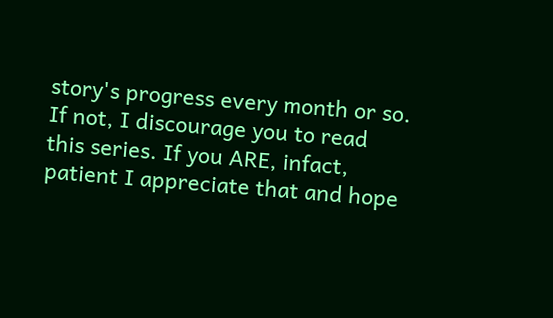story's progress every month or so. If not, I discourage you to read this series. If you ARE, infact, patient I appreciate that and hope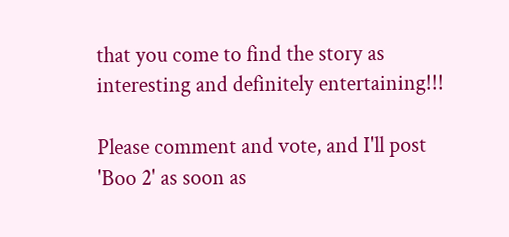that you come to find the story as interesting and definitely entertaining!!!

Please comment and vote, and I'll post 'Boo 2' as soon as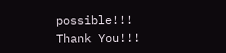possible!!! Thank You!!!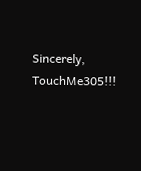Sincerely, TouchMe305!!!